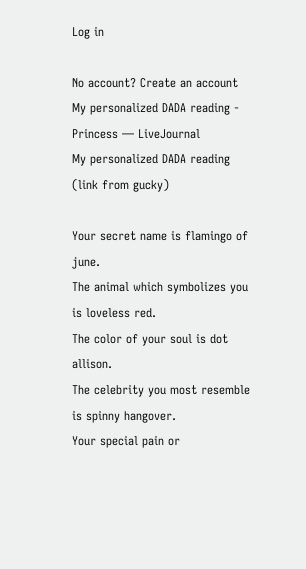Log in

No account? Create an account
My personalized DADA reading - Princess — LiveJournal
My personalized DADA reading
(link from gucky)

Your secret name is flamingo of june.
The animal which symbolizes you is loveless red.
The color of your soul is dot allison.
The celebrity you most resemble is spinny hangover.
Your special pain or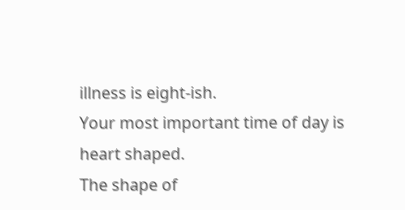illness is eight-ish.
Your most important time of day is heart shaped.
The shape of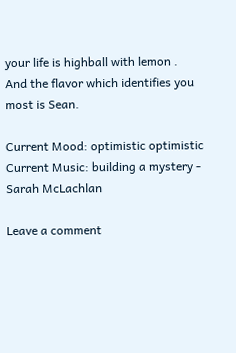your life is highball with lemon .
And the flavor which identifies you most is Sean.

Current Mood: optimistic optimistic
Current Music: building a mystery - Sarah McLachlan

Leave a comment